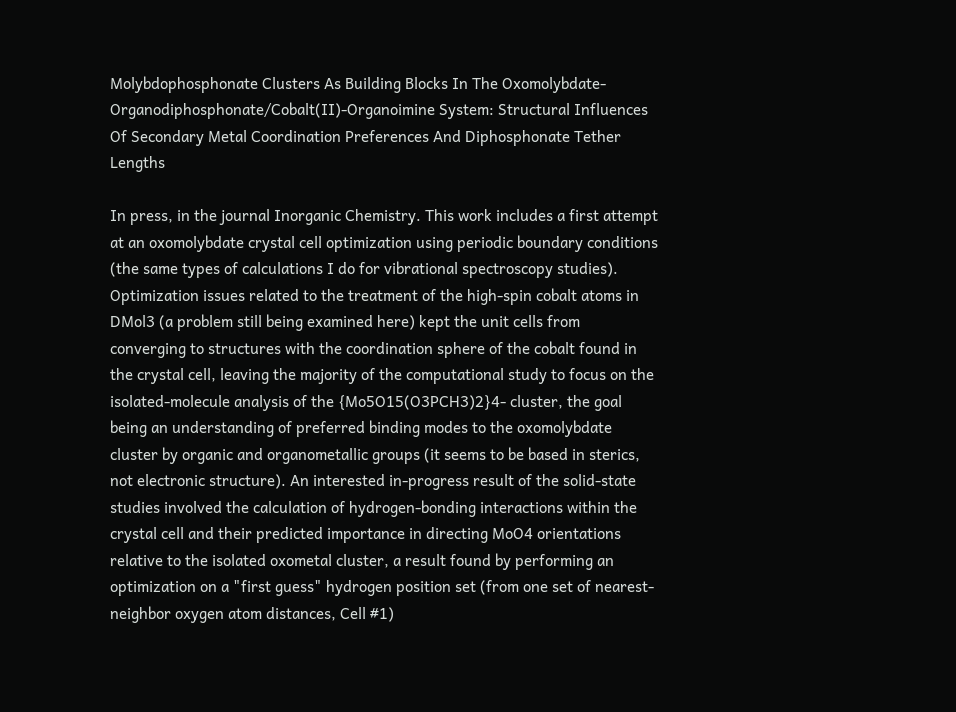Molybdophosphonate Clusters As Building Blocks In The Oxomolybdate-Organodiphosphonate/Cobalt(II)-Organoimine System: Structural Influences Of Secondary Metal Coordination Preferences And Diphosphonate Tether Lengths

In press, in the journal Inorganic Chemistry. This work includes a first attempt at an oxomolybdate crystal cell optimization using periodic boundary conditions (the same types of calculations I do for vibrational spectroscopy studies). Optimization issues related to the treatment of the high-spin cobalt atoms in DMol3 (a problem still being examined here) kept the unit cells from converging to structures with the coordination sphere of the cobalt found in the crystal cell, leaving the majority of the computational study to focus on the isolated-molecule analysis of the {Mo5O15(O3PCH3)2}4- cluster, the goal being an understanding of preferred binding modes to the oxomolybdate cluster by organic and organometallic groups (it seems to be based in sterics, not electronic structure). An interested in-progress result of the solid-state studies involved the calculation of hydrogen-bonding interactions within the crystal cell and their predicted importance in directing MoO4 orientations relative to the isolated oxometal cluster, a result found by performing an optimization on a "first guess" hydrogen position set (from one set of nearest-neighbor oxygen atom distances, Cell #1)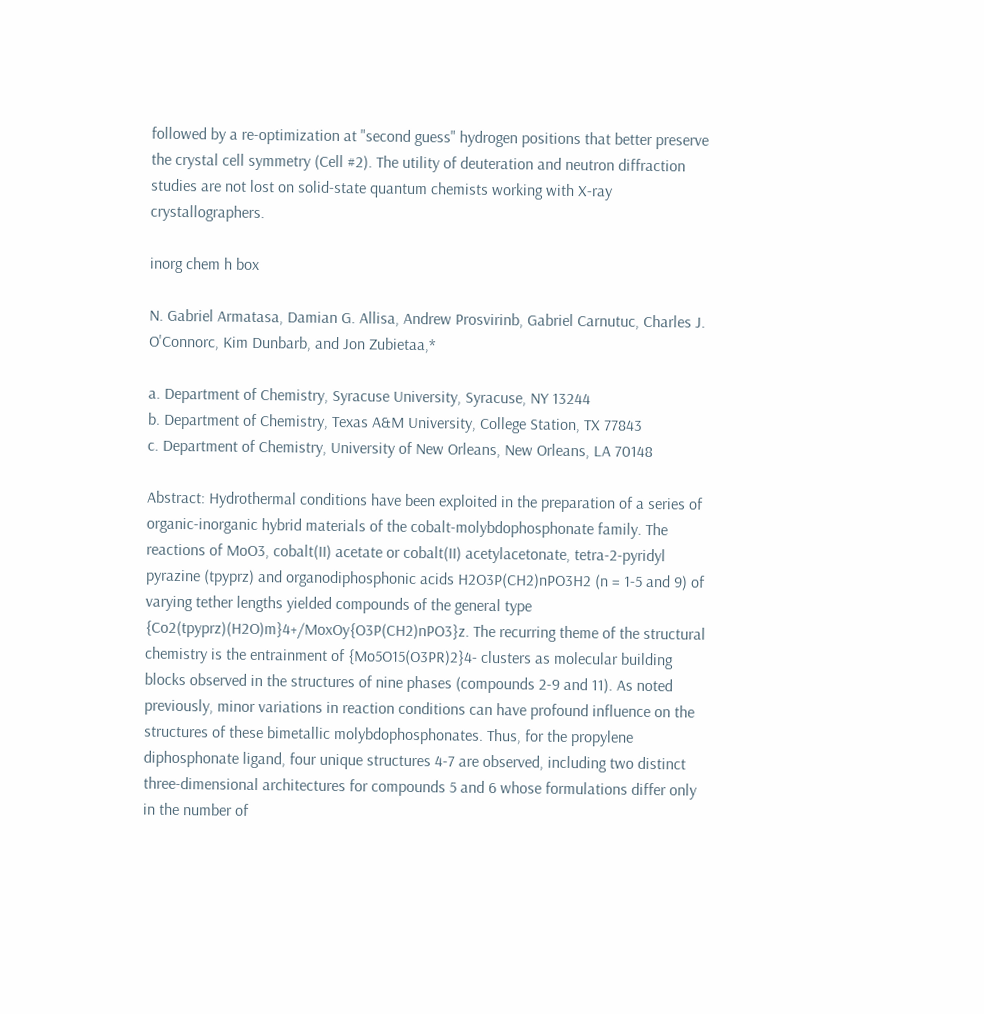followed by a re-optimization at "second guess" hydrogen positions that better preserve the crystal cell symmetry (Cell #2). The utility of deuteration and neutron diffraction studies are not lost on solid-state quantum chemists working with X-ray crystallographers.

inorg chem h box

N. Gabriel Armatasa, Damian G. Allisa, Andrew Prosvirinb, Gabriel Carnutuc, Charles J. O'Connorc, Kim Dunbarb, and Jon Zubietaa,*

a. Department of Chemistry, Syracuse University, Syracuse, NY 13244
b. Department of Chemistry, Texas A&M University, College Station, TX 77843
c. Department of Chemistry, University of New Orleans, New Orleans, LA 70148

Abstract: Hydrothermal conditions have been exploited in the preparation of a series of organic-inorganic hybrid materials of the cobalt-molybdophosphonate family. The reactions of MoO3, cobalt(II) acetate or cobalt(II) acetylacetonate, tetra-2-pyridyl pyrazine (tpyprz) and organodiphosphonic acids H2O3P(CH2)nPO3H2 (n = 1-5 and 9) of varying tether lengths yielded compounds of the general type {Co2(tpyprz)(H2O)m}4+/MoxOy{O3P(CH2)nPO3}z. The recurring theme of the structural chemistry is the entrainment of {Mo5O15(O3PR)2}4- clusters as molecular building blocks observed in the structures of nine phases (compounds 2-9 and 11). As noted previously, minor variations in reaction conditions can have profound influence on the structures of these bimetallic molybdophosphonates. Thus, for the propylene diphosphonate ligand, four unique structures 4-7 are observed, including two distinct three-dimensional architectures for compounds 5 and 6 whose formulations differ only in the number of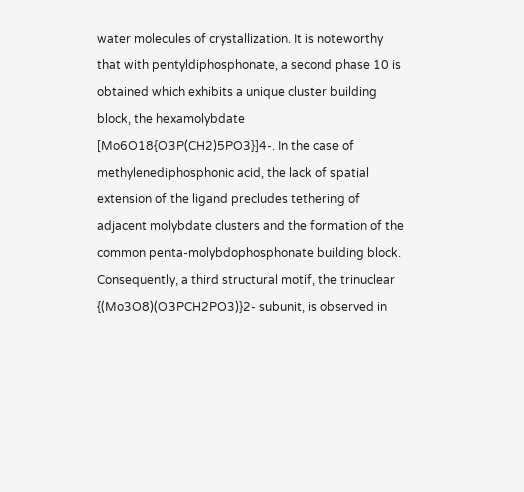water molecules of crystallization. It is noteworthy that with pentyldiphosphonate, a second phase 10 is obtained which exhibits a unique cluster building block, the hexamolybdate [Mo6O18{O3P(CH2)5PO3}]4-. In the case of methylenediphosphonic acid, the lack of spatial extension of the ligand precludes tethering of adjacent molybdate clusters and the formation of the common penta-molybdophosphonate building block. Consequently, a third structural motif, the trinuclear {(Mo3O8)(O3PCH2PO3)}2- subunit, is observed in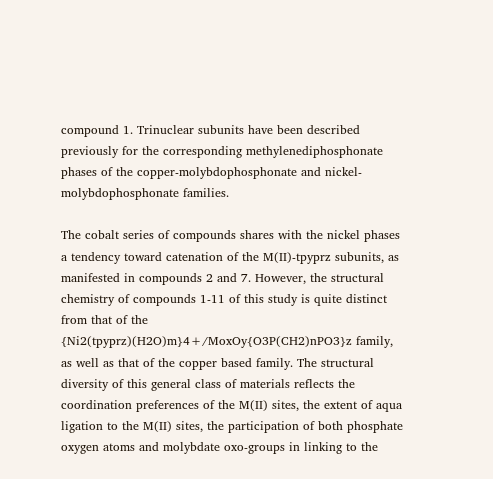compound 1. Trinuclear subunits have been described previously for the corresponding methylenediphosphonate phases of the copper-molybdophosphonate and nickel-molybdophosphonate families.

The cobalt series of compounds shares with the nickel phases a tendency toward catenation of the M(II)-tpyprz subunits, as manifested in compounds 2 and 7. However, the structural chemistry of compounds 1-11 of this study is quite distinct from that of the {Ni2(tpyprz)(H2O)m}4+/MoxOy{O3P(CH2)nPO3}z family, as well as that of the copper based family. The structural diversity of this general class of materials reflects the coordination preferences of the M(II) sites, the extent of aqua ligation to the M(II) sites, the participation of both phosphate oxygen atoms and molybdate oxo-groups in linking to the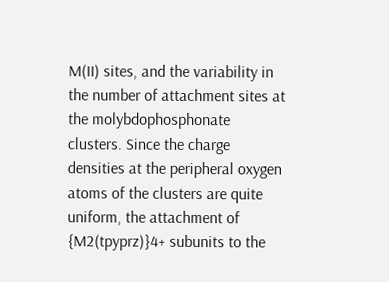M(II) sites, and the variability in the number of attachment sites at the molybdophosphonate clusters. Since the charge densities at the peripheral oxygen atoms of the clusters are quite uniform, the attachment of {M2(tpyprz)}4+ subunits to the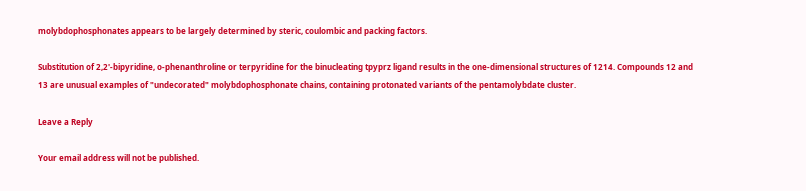molybdophosphonates appears to be largely determined by steric, coulombic and packing factors.

Substitution of 2,2'-bipyridine, o-phenanthroline or terpyridine for the binucleating tpyprz ligand results in the one-dimensional structures of 1214. Compounds 12 and 13 are unusual examples of "undecorated" molybdophosphonate chains, containing protonated variants of the pentamolybdate cluster.

Leave a Reply

Your email address will not be published.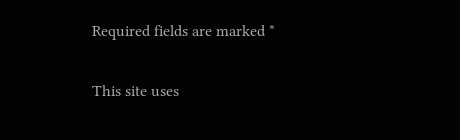Required fields are marked *

This site uses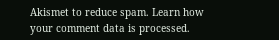Akismet to reduce spam. Learn how your comment data is processed.